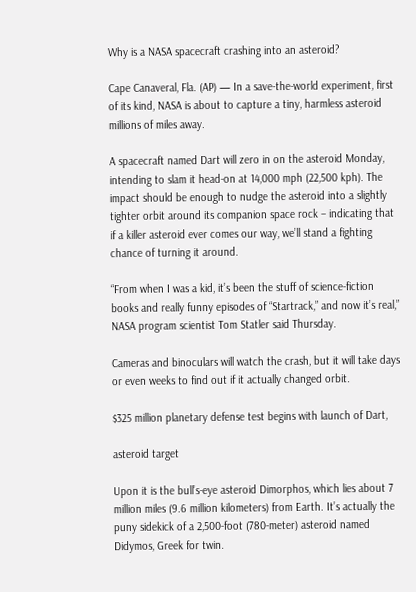Why is a NASA spacecraft crashing into an asteroid?

Cape Canaveral, Fla. (AP) — In a save-the-world experiment, first of its kind, NASA is about to capture a tiny, harmless asteroid millions of miles away.

A spacecraft named Dart will zero in on the asteroid Monday, intending to slam it head-on at 14,000 mph (22,500 kph). The impact should be enough to nudge the asteroid into a slightly tighter orbit around its companion space rock – indicating that if a killer asteroid ever comes our way, we’ll stand a fighting chance of turning it around.

“From when I was a kid, it’s been the stuff of science-fiction books and really funny episodes of “Startrack,” and now it’s real,” NASA program scientist Tom Statler said Thursday.

Cameras and binoculars will watch the crash, but it will take days or even weeks to find out if it actually changed orbit.

$325 million planetary defense test begins with launch of Dart,

asteroid target

Upon it is the bull’s-eye asteroid Dimorphos, which lies about 7 million miles (9.6 million kilometers) from Earth. It’s actually the puny sidekick of a 2,500-foot (780-meter) asteroid named Didymos, Greek for twin.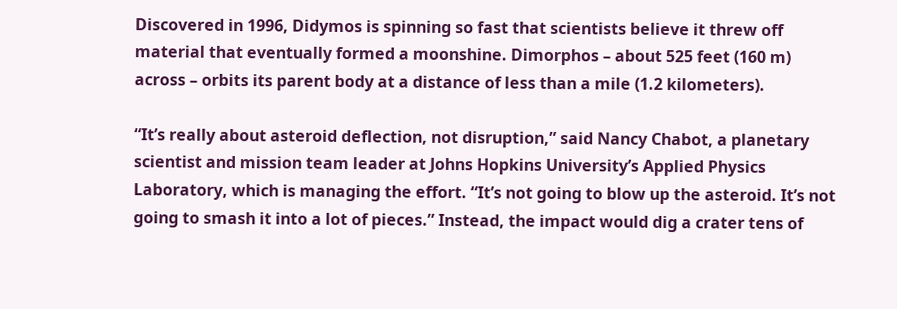Discovered in 1996, Didymos is spinning so fast that scientists believe it threw off material that eventually formed a moonshine. Dimorphos – about 525 feet (160 m) across – orbits its parent body at a distance of less than a mile (1.2 kilometers).

“It’s really about asteroid deflection, not disruption,” said Nancy Chabot, a planetary scientist and mission team leader at Johns Hopkins University’s Applied Physics Laboratory, which is managing the effort. “It’s not going to blow up the asteroid. It’s not going to smash it into a lot of pieces.” Instead, the impact would dig a crater tens of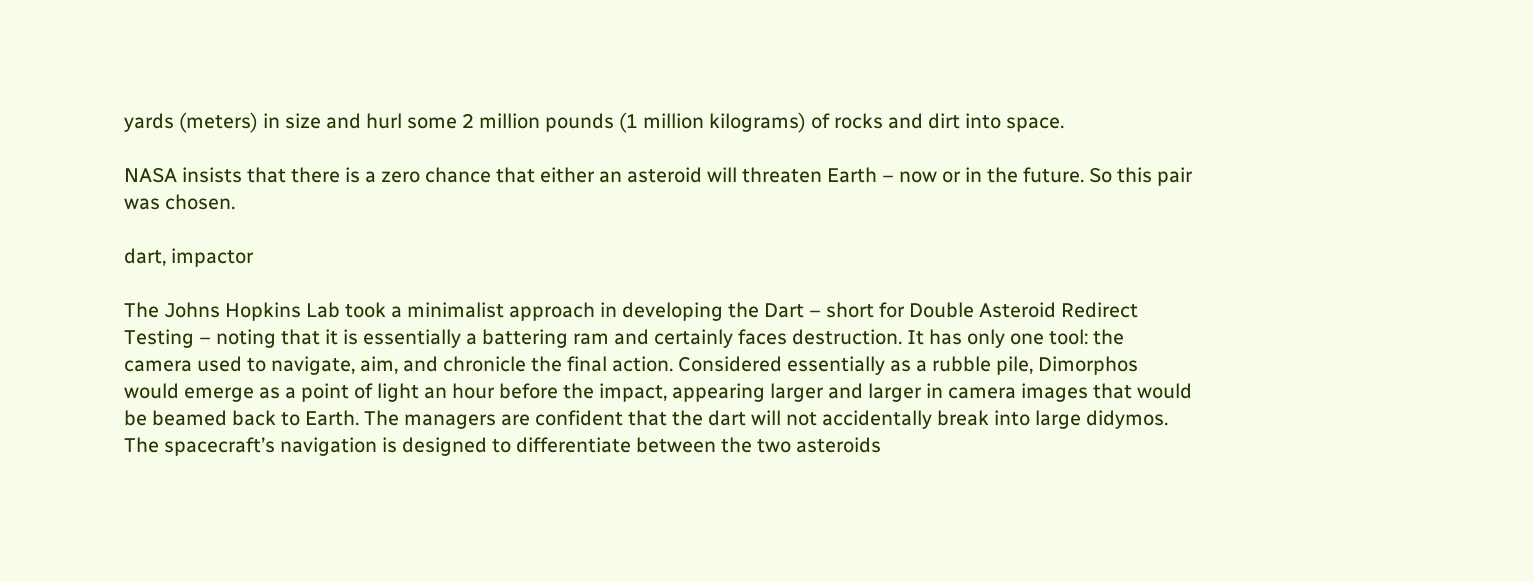yards (meters) in size and hurl some 2 million pounds (1 million kilograms) of rocks and dirt into space.

NASA insists that there is a zero chance that either an asteroid will threaten Earth – now or in the future. So this pair was chosen.

dart, impactor

The Johns Hopkins Lab took a minimalist approach in developing the Dart – short for Double Asteroid Redirect Testing – noting that it is essentially a battering ram and certainly faces destruction. It has only one tool: the camera used to navigate, aim, and chronicle the final action. Considered essentially as a rubble pile, Dimorphos would emerge as a point of light an hour before the impact, appearing larger and larger in camera images that would be beamed back to Earth. The managers are confident that the dart will not accidentally break into large didymos. The spacecraft’s navigation is designed to differentiate between the two asteroids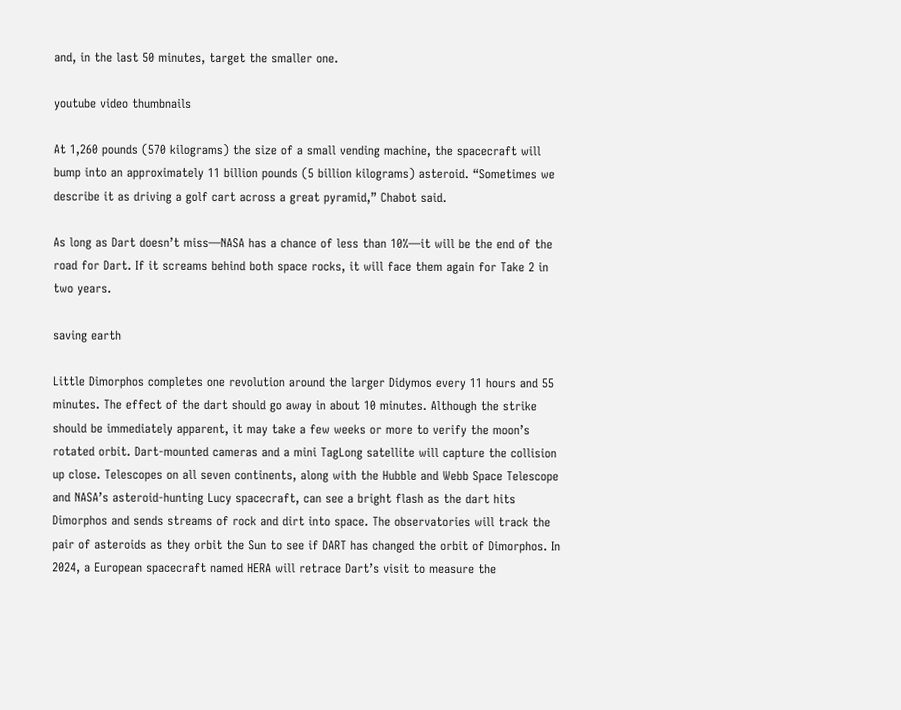and, in the last 50 minutes, target the smaller one.

youtube video thumbnails

At 1,260 pounds (570 kilograms) the size of a small vending machine, the spacecraft will bump into an approximately 11 billion pounds (5 billion kilograms) asteroid. “Sometimes we describe it as driving a golf cart across a great pyramid,” Chabot said.

As long as Dart doesn’t miss—NASA has a chance of less than 10%—it will be the end of the road for Dart. If it screams behind both space rocks, it will face them again for Take 2 in two years.

saving earth

Little Dimorphos completes one revolution around the larger Didymos every 11 hours and 55 minutes. The effect of the dart should go away in about 10 minutes. Although the strike should be immediately apparent, it may take a few weeks or more to verify the moon’s rotated orbit. Dart-mounted cameras and a mini TagLong satellite will capture the collision up close. Telescopes on all seven continents, along with the Hubble and Webb Space Telescope and NASA’s asteroid-hunting Lucy spacecraft, can see a bright flash as the dart hits Dimorphos and sends streams of rock and dirt into space. The observatories will track the pair of asteroids as they orbit the Sun to see if DART has changed the orbit of Dimorphos. In 2024, a European spacecraft named HERA will retrace Dart’s visit to measure the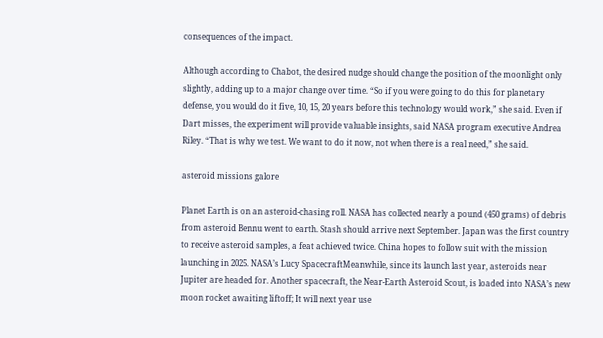consequences of the impact.

Although according to Chabot, the desired nudge should change the position of the moonlight only slightly, adding up to a major change over time. “So if you were going to do this for planetary defense, you would do it five, 10, 15, 20 years before this technology would work,” she said. Even if Dart misses, the experiment will provide valuable insights, said NASA program executive Andrea Riley. “That is why we test. We want to do it now, not when there is a real need,” she said.

asteroid missions galore

Planet Earth is on an asteroid-chasing roll. NASA has collected nearly a pound (450 grams) of debris from asteroid Bennu went to earth. Stash should arrive next September. Japan was the first country to receive asteroid samples, a feat achieved twice. China hopes to follow suit with the mission launching in 2025. NASA’s Lucy SpacecraftMeanwhile, since its launch last year, asteroids near Jupiter are headed for. Another spacecraft, the Near-Earth Asteroid Scout, is loaded into NASA’s new moon rocket awaiting liftoff; It will next year use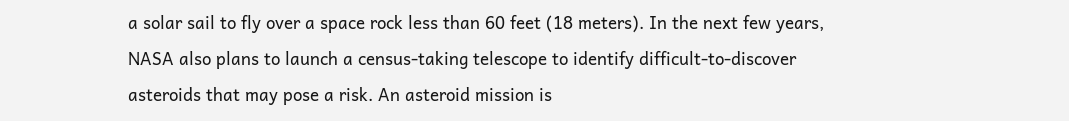a solar sail to fly over a space rock less than 60 feet (18 meters). In the next few years, NASA also plans to launch a census-taking telescope to identify difficult-to-discover asteroids that may pose a risk. An asteroid mission is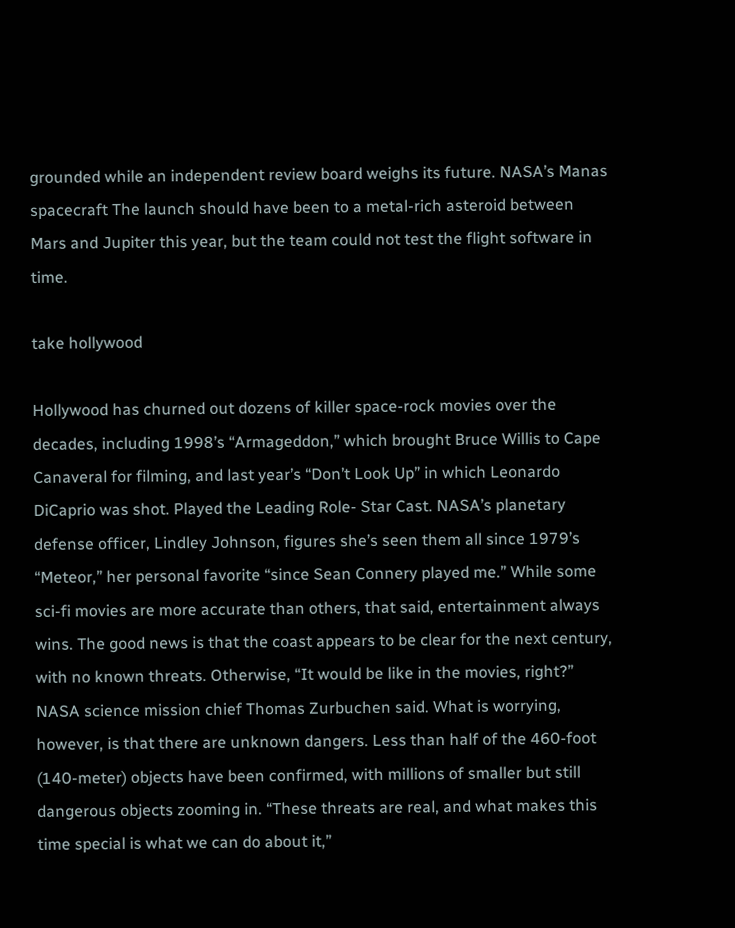grounded while an independent review board weighs its future. NASA’s Manas spacecraft The launch should have been to a metal-rich asteroid between Mars and Jupiter this year, but the team could not test the flight software in time.

take hollywood

Hollywood has churned out dozens of killer space-rock movies over the decades, including 1998’s “Armageddon,” which brought Bruce Willis to Cape Canaveral for filming, and last year’s “Don’t Look Up” in which Leonardo DiCaprio was shot. Played the Leading Role- Star Cast. NASA’s planetary defense officer, Lindley Johnson, figures she’s seen them all since 1979’s “Meteor,” her personal favorite “since Sean Connery played me.” While some sci-fi movies are more accurate than others, that said, entertainment always wins. The good news is that the coast appears to be clear for the next century, with no known threats. Otherwise, “It would be like in the movies, right?” NASA science mission chief Thomas Zurbuchen said. What is worrying, however, is that there are unknown dangers. Less than half of the 460-foot (140-meter) objects have been confirmed, with millions of smaller but still dangerous objects zooming in. “These threats are real, and what makes this time special is what we can do about it,”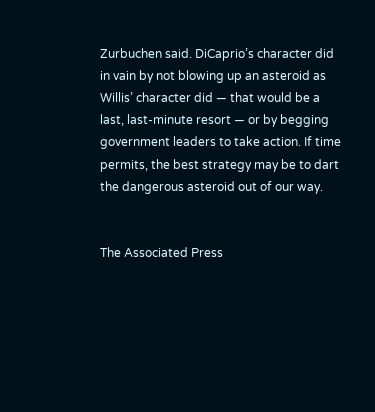Zurbuchen said. DiCaprio’s character did in vain by not blowing up an asteroid as Willis’ character did — that would be a last, last-minute resort — or by begging government leaders to take action. If time permits, the best strategy may be to dart the dangerous asteroid out of our way.


The Associated Press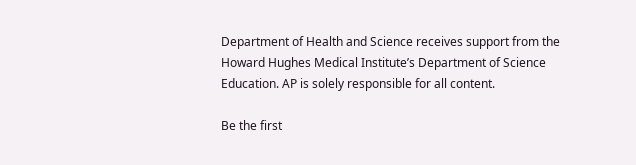Department of Health and Science receives support from the Howard Hughes Medical Institute’s Department of Science Education. AP is solely responsible for all content.

Be the first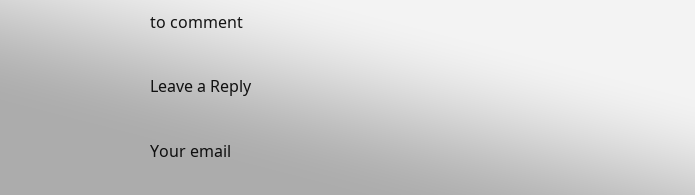to comment

Leave a Reply

Your email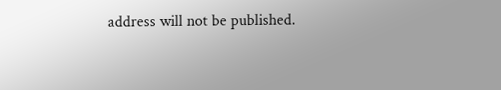address will not be published.